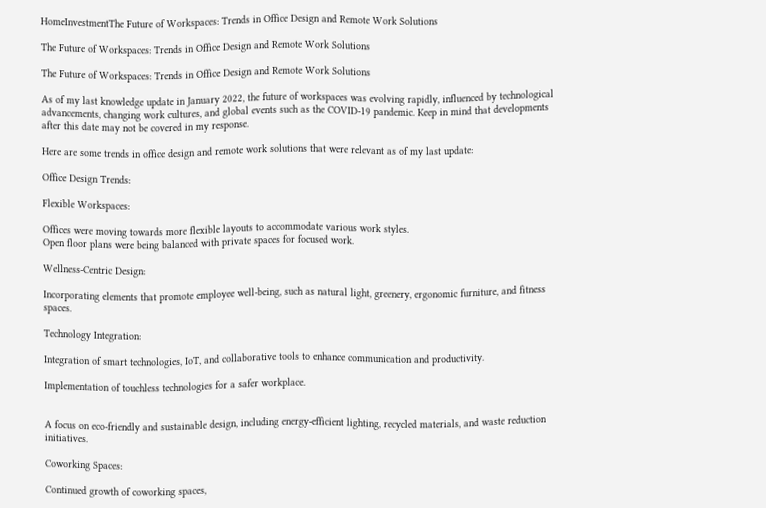HomeInvestmentThe Future of Workspaces: Trends in Office Design and Remote Work Solutions

The Future of Workspaces: Trends in Office Design and Remote Work Solutions

The Future of Workspaces: Trends in Office Design and Remote Work Solutions

As of my last knowledge update in January 2022, the future of workspaces was evolving rapidly, influenced by technological advancements, changing work cultures, and global events such as the COVID-19 pandemic. Keep in mind that developments after this date may not be covered in my response.

Here are some trends in office design and remote work solutions that were relevant as of my last update:

Office Design Trends:

Flexible Workspaces:

Offices were moving towards more flexible layouts to accommodate various work styles.
Open floor plans were being balanced with private spaces for focused work.

Wellness-Centric Design:

Incorporating elements that promote employee well-being, such as natural light, greenery, ergonomic furniture, and fitness spaces.

Technology Integration:

Integration of smart technologies, IoT, and collaborative tools to enhance communication and productivity.

Implementation of touchless technologies for a safer workplace.


A focus on eco-friendly and sustainable design, including energy-efficient lighting, recycled materials, and waste reduction initiatives.

Coworking Spaces:

Continued growth of coworking spaces,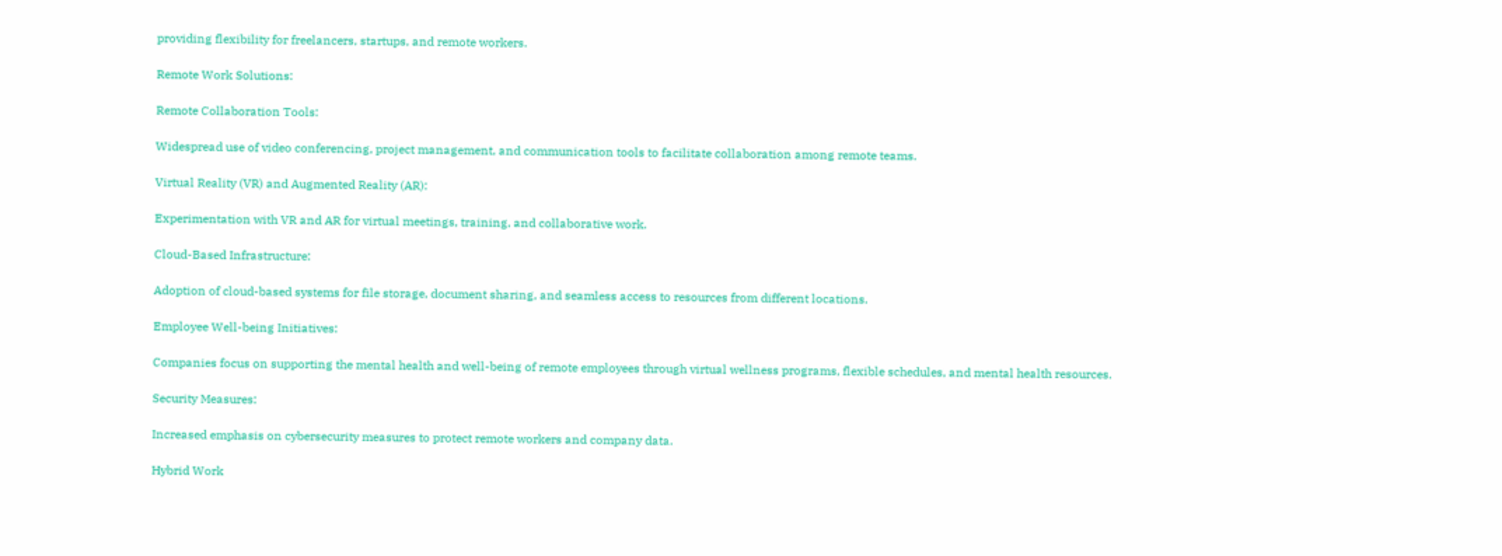providing flexibility for freelancers, startups, and remote workers.

Remote Work Solutions:

Remote Collaboration Tools:

Widespread use of video conferencing, project management, and communication tools to facilitate collaboration among remote teams.

Virtual Reality (VR) and Augmented Reality (AR):

Experimentation with VR and AR for virtual meetings, training, and collaborative work.

Cloud-Based Infrastructure:

Adoption of cloud-based systems for file storage, document sharing, and seamless access to resources from different locations.

Employee Well-being Initiatives:

Companies focus on supporting the mental health and well-being of remote employees through virtual wellness programs, flexible schedules, and mental health resources.

Security Measures:

Increased emphasis on cybersecurity measures to protect remote workers and company data.

Hybrid Work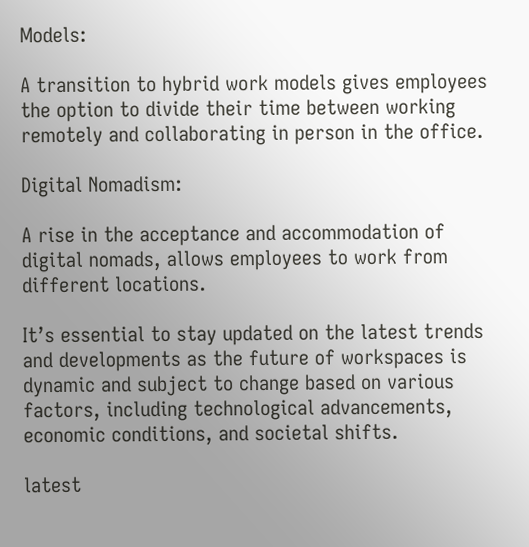Models:

A transition to hybrid work models gives employees the option to divide their time between working remotely and collaborating in person in the office.

Digital Nomadism:

A rise in the acceptance and accommodation of digital nomads, allows employees to work from different locations.

It’s essential to stay updated on the latest trends and developments as the future of workspaces is dynamic and subject to change based on various factors, including technological advancements, economic conditions, and societal shifts.

latest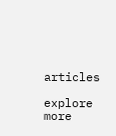articles

explore more